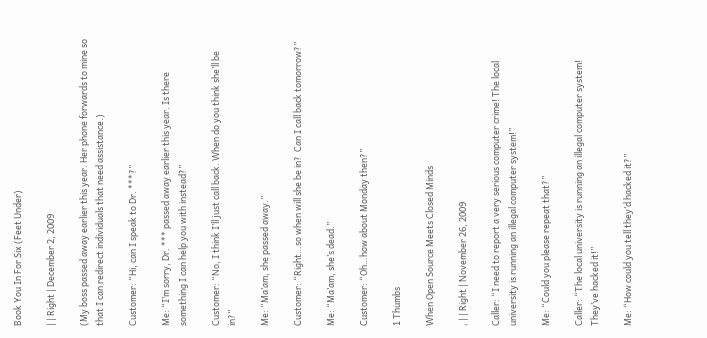Book You In For Six (Feet Under)

| | Right | December 2, 2009

(My boss passed away earlier this year. Her phone forwards to mine so that I can redirect individuals that need assistance.)

Customer: “Hi, can I speak to Dr. ***?”

Me: “I’m sorry, Dr. *** passed away earlier this year. Is there something I can help you with instead?”

Customer: “No, I think I’ll just call back. When do you think she’ll be in?”

Me: “Ma’am, she passed away.”

Customer: “Right…so when will she be in?  Can I call back tomorrow?”

Me: “Ma’am, she’s dead.”

Customer: “Oh…how about Monday then?”

1 Thumbs

When Open Source Meets Closed Minds

, | | Right | November 26, 2009

Caller: “I need to report a very serious computer crime! The local university is running an illegal computer system!”

Me: “Could you please repeat that?”

Caller: “The local university is running an illegal computer system! They’ve hacked it!”

Me: “How could you tell they’d hacked it?”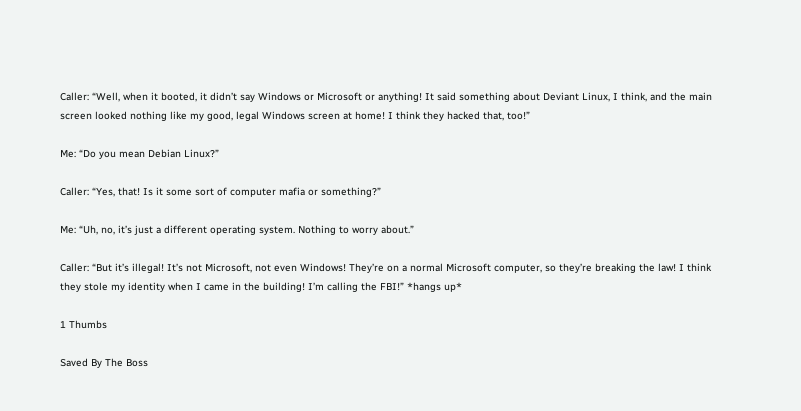Caller: “Well, when it booted, it didn’t say Windows or Microsoft or anything! It said something about Deviant Linux, I think, and the main screen looked nothing like my good, legal Windows screen at home! I think they hacked that, too!”

Me: “Do you mean Debian Linux?”

Caller: “Yes, that! Is it some sort of computer mafia or something?”

Me: “Uh, no, it’s just a different operating system. Nothing to worry about.”

Caller: “But it’s illegal! It’s not Microsoft, not even Windows! They’re on a normal Microsoft computer, so they’re breaking the law! I think they stole my identity when I came in the building! I’m calling the FBI!” *hangs up*

1 Thumbs

Saved By The Boss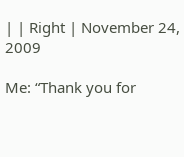| | Right | November 24, 2009

Me: “Thank you for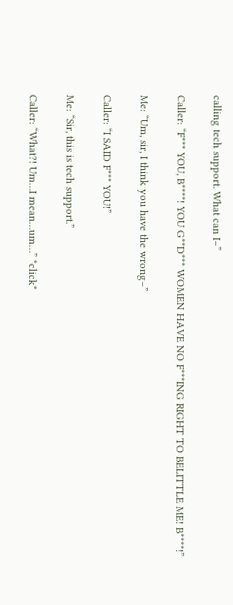calling tech support. What can I–”

Caller: “F*** YOU, B****! YOU G**D*** WOMEN HAVE NO F***ING RIGHT TO BELITTLE ME! B****!”

Me: “Um, sir, I think you have the wrong–”

Caller: “I SAID F*** YOU!”

Me: “Sir, this is tech support.”

Caller: “What?! Um…I mean…um…” *click*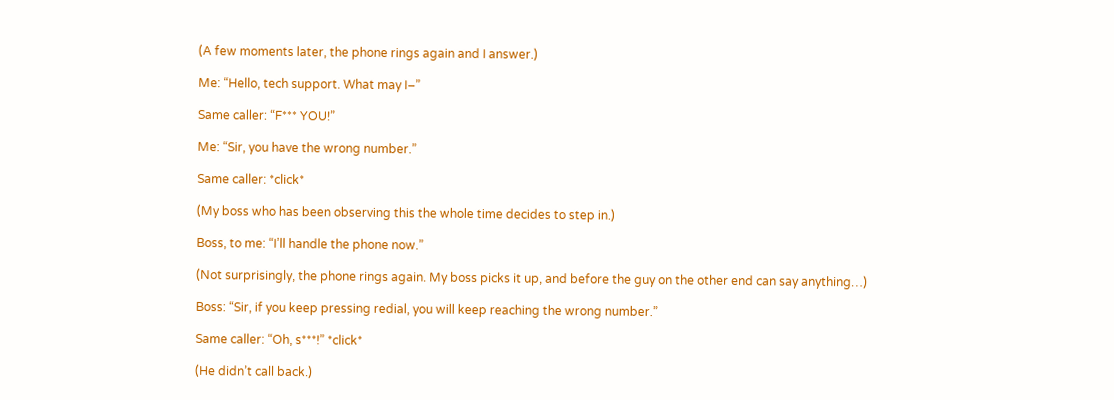(A few moments later, the phone rings again and I answer.)

Me: “Hello, tech support. What may I–”

Same caller: “F*** YOU!”

Me: “Sir, you have the wrong number.”

Same caller: *click*

(My boss who has been observing this the whole time decides to step in.)

Boss, to me: “I’ll handle the phone now.”

(Not surprisingly, the phone rings again. My boss picks it up, and before the guy on the other end can say anything…)

Boss: “Sir, if you keep pressing redial, you will keep reaching the wrong number.”

Same caller: “Oh, s***!” *click*

(He didn’t call back.)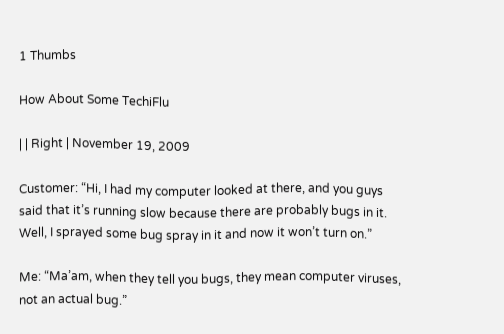1 Thumbs

How About Some TechiFlu

| | Right | November 19, 2009

Customer: “Hi, I had my computer looked at there, and you guys said that it’s running slow because there are probably bugs in it. Well, I sprayed some bug spray in it and now it won’t turn on.”

Me: “Ma’am, when they tell you bugs, they mean computer viruses, not an actual bug.”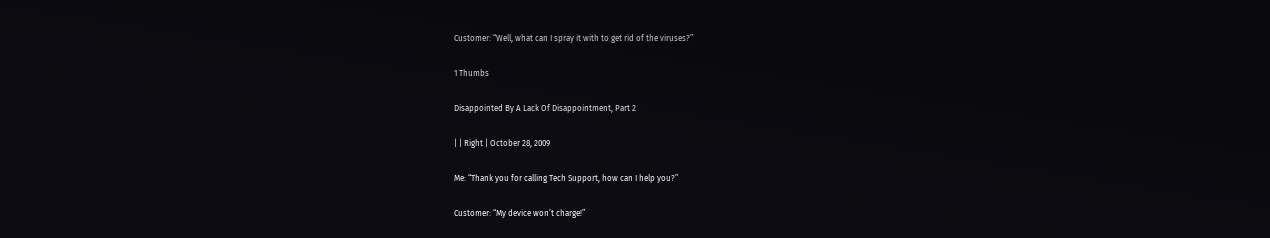Customer: “Well, what can I spray it with to get rid of the viruses?”

1 Thumbs

Disappointed By A Lack Of Disappointment, Part 2

| | Right | October 28, 2009

Me: “Thank you for calling Tech Support, how can I help you?”

Customer: “My device won’t charge!”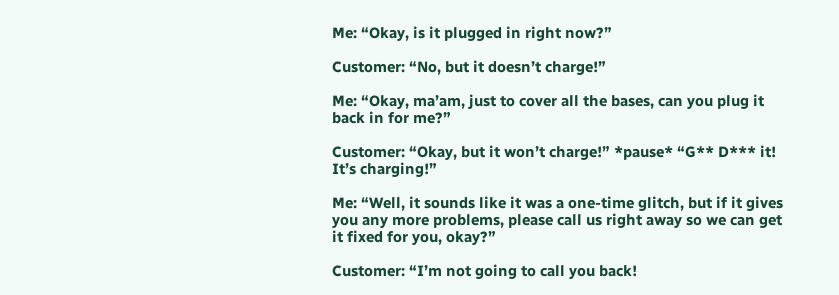Me: “Okay, is it plugged in right now?”

Customer: “No, but it doesn’t charge!”

Me: “Okay, ma’am, just to cover all the bases, can you plug it back in for me?”

Customer: “Okay, but it won’t charge!” *pause* “G** D*** it! It’s charging!”

Me: “Well, it sounds like it was a one-time glitch, but if it gives you any more problems, please call us right away so we can get it fixed for you, okay?”

Customer: “I’m not going to call you back!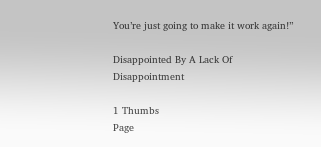You’re just going to make it work again!”

Disappointed By A Lack Of Disappointment

1 Thumbs
Page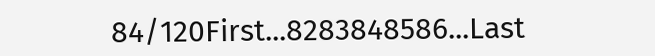84/120First...8283848586...Last